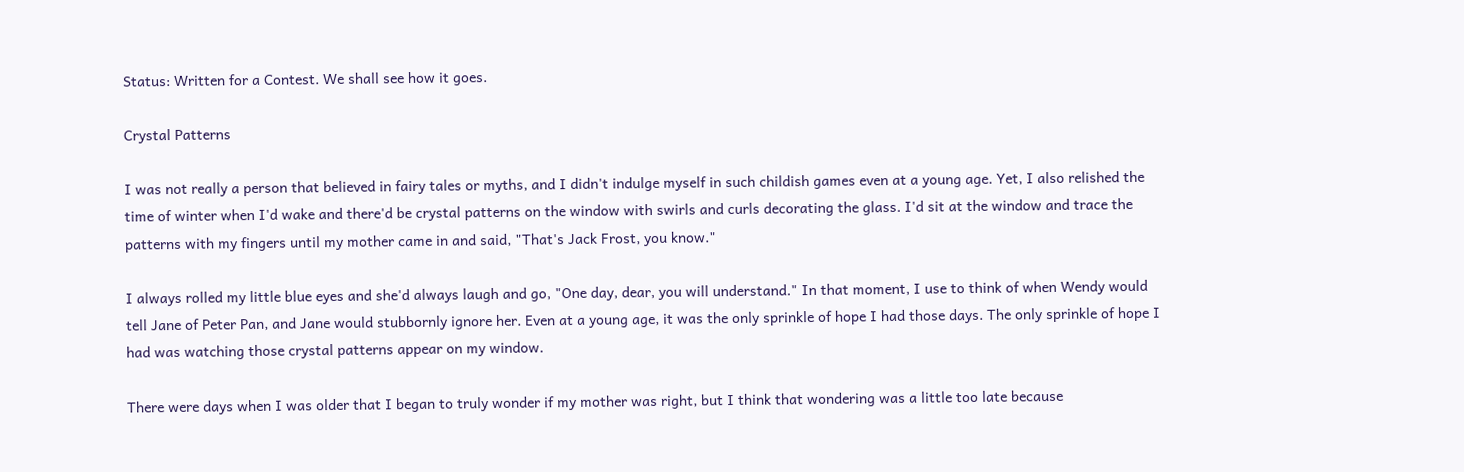Status: Written for a Contest. We shall see how it goes.

Crystal Patterns

I was not really a person that believed in fairy tales or myths, and I didn't indulge myself in such childish games even at a young age. Yet, I also relished the time of winter when I'd wake and there'd be crystal patterns on the window with swirls and curls decorating the glass. I'd sit at the window and trace the patterns with my fingers until my mother came in and said, "That's Jack Frost, you know."

I always rolled my little blue eyes and she'd always laugh and go, "One day, dear, you will understand." In that moment, I use to think of when Wendy would tell Jane of Peter Pan, and Jane would stubbornly ignore her. Even at a young age, it was the only sprinkle of hope I had those days. The only sprinkle of hope I had was watching those crystal patterns appear on my window.

There were days when I was older that I began to truly wonder if my mother was right, but I think that wondering was a little too late because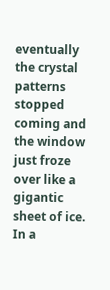eventually the crystal patterns stopped coming and the window just froze over like a gigantic sheet of ice. In a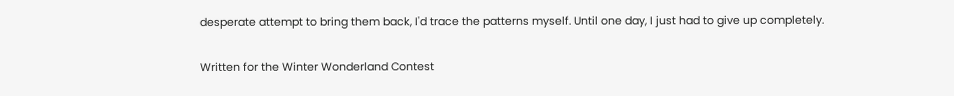desperate attempt to bring them back, I'd trace the patterns myself. Until one day, I just had to give up completely.


Written for the Winter Wonderland Contest